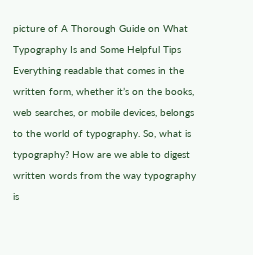picture of A Thorough Guide on What Typography Is and Some Helpful Tips
Everything readable that comes in the written form, whether it’s on the books, web searches, or mobile devices, belongs to the world of typography. So, what is typography? How are we able to digest written words from the way typography is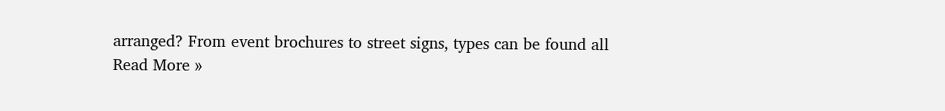arranged? From event brochures to street signs, types can be found all
Read More »